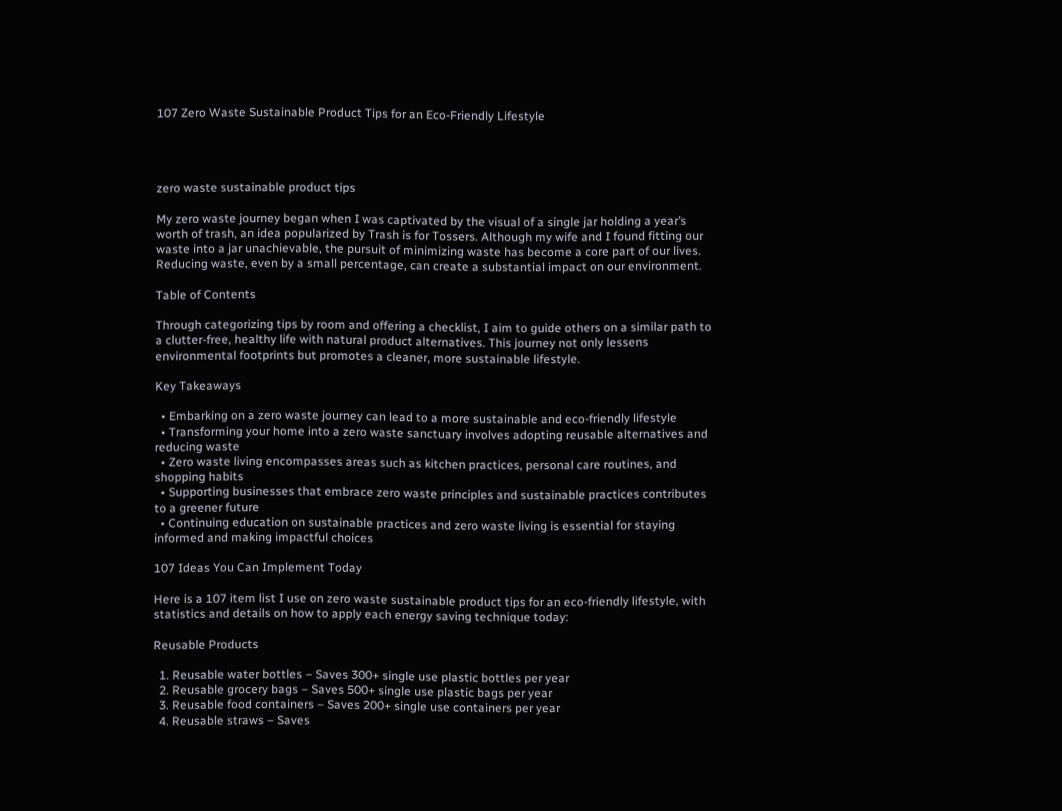107 Zero Waste Sustainable Product Tips for an Eco-Friendly Lifestyle




zero waste sustainable product tips

My zero waste journey began when I was captivated by the visual of a single jar holding a year’s worth of trash, an idea popularized by Trash is for Tossers. Although my wife and I found fitting our waste into a jar unachievable, the pursuit of minimizing waste has become a core part of our lives. Reducing waste, even by a small percentage, can create a substantial impact on our environment.

Table of Contents

Through categorizing tips by room and offering a checklist, I aim to guide others on a similar path to a clutter-free, healthy life with natural product alternatives. This journey not only lessens environmental footprints but promotes a cleaner, more sustainable lifestyle.

Key Takeaways

  • Embarking on a zero waste journey can lead to a more sustainable and eco-friendly lifestyle
  • Transforming your home into a zero waste sanctuary involves adopting reusable alternatives and reducing waste
  • Zero waste living encompasses areas such as kitchen practices, personal care routines, and shopping habits
  • Supporting businesses that embrace zero waste principles and sustainable practices contributes to a greener future
  • Continuing education on sustainable practices and zero waste living is essential for staying informed and making impactful choices

107 Ideas You Can Implement Today

Here is a 107 item list I use on zero waste sustainable product tips for an eco-friendly lifestyle, with statistics and details on how to apply each energy saving technique today:

Reusable Products

  1. Reusable water bottles – Saves 300+ single use plastic bottles per year
  2. Reusable grocery bags – Saves 500+ single use plastic bags per year
  3. Reusable food containers – Saves 200+ single use containers per year
  4. Reusable straws – Saves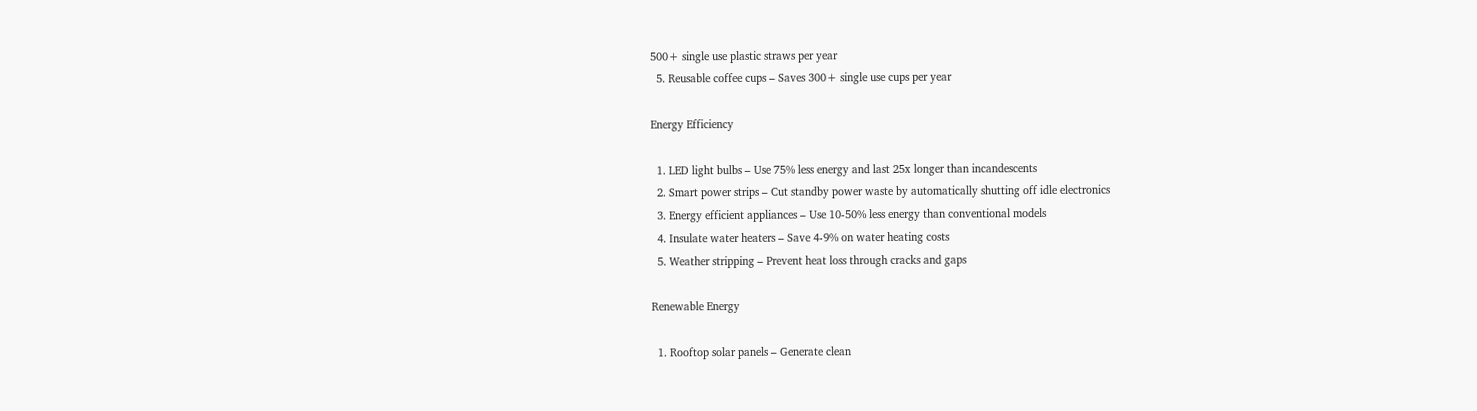500+ single use plastic straws per year
  5. Reusable coffee cups – Saves 300+ single use cups per year

Energy Efficiency

  1. LED light bulbs – Use 75% less energy and last 25x longer than incandescents
  2. Smart power strips – Cut standby power waste by automatically shutting off idle electronics
  3. Energy efficient appliances – Use 10-50% less energy than conventional models
  4. Insulate water heaters – Save 4-9% on water heating costs
  5. Weather stripping – Prevent heat loss through cracks and gaps

Renewable Energy

  1. Rooftop solar panels – Generate clean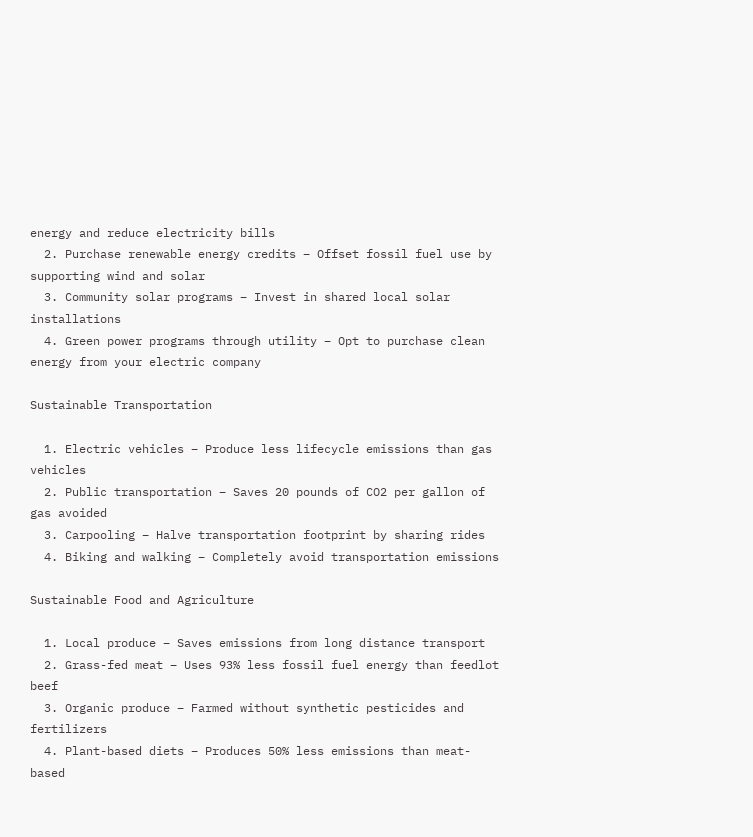energy and reduce electricity bills
  2. Purchase renewable energy credits – Offset fossil fuel use by supporting wind and solar
  3. Community solar programs – Invest in shared local solar installations
  4. Green power programs through utility – Opt to purchase clean energy from your electric company

Sustainable Transportation

  1. Electric vehicles – Produce less lifecycle emissions than gas vehicles
  2. Public transportation – Saves 20 pounds of CO2 per gallon of gas avoided
  3. Carpooling – Halve transportation footprint by sharing rides
  4. Biking and walking – Completely avoid transportation emissions

Sustainable Food and Agriculture

  1. Local produce – Saves emissions from long distance transport
  2. Grass-fed meat – Uses 93% less fossil fuel energy than feedlot beef
  3. Organic produce – Farmed without synthetic pesticides and fertilizers
  4. Plant-based diets – Produces 50% less emissions than meat-based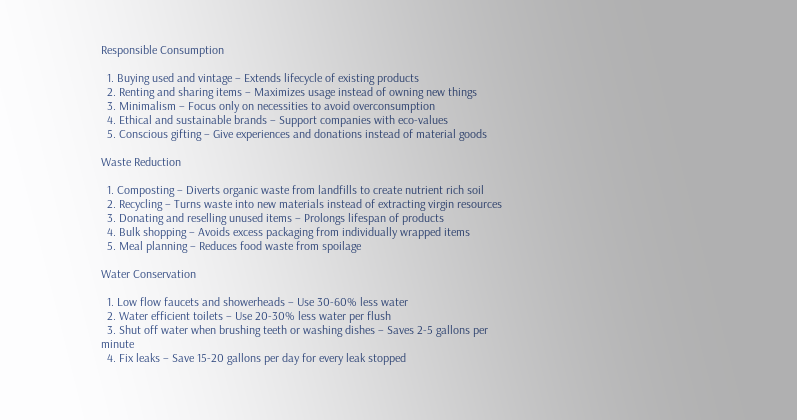Responsible Consumption

  1. Buying used and vintage – Extends lifecycle of existing products
  2. Renting and sharing items – Maximizes usage instead of owning new things
  3. Minimalism – Focus only on necessities to avoid overconsumption
  4. Ethical and sustainable brands – Support companies with eco-values
  5. Conscious gifting – Give experiences and donations instead of material goods

Waste Reduction

  1. Composting – Diverts organic waste from landfills to create nutrient rich soil
  2. Recycling – Turns waste into new materials instead of extracting virgin resources
  3. Donating and reselling unused items – Prolongs lifespan of products
  4. Bulk shopping – Avoids excess packaging from individually wrapped items
  5. Meal planning – Reduces food waste from spoilage

Water Conservation

  1. Low flow faucets and showerheads – Use 30-60% less water
  2. Water efficient toilets – Use 20-30% less water per flush
  3. Shut off water when brushing teeth or washing dishes – Saves 2-5 gallons per minute
  4. Fix leaks – Save 15-20 gallons per day for every leak stopped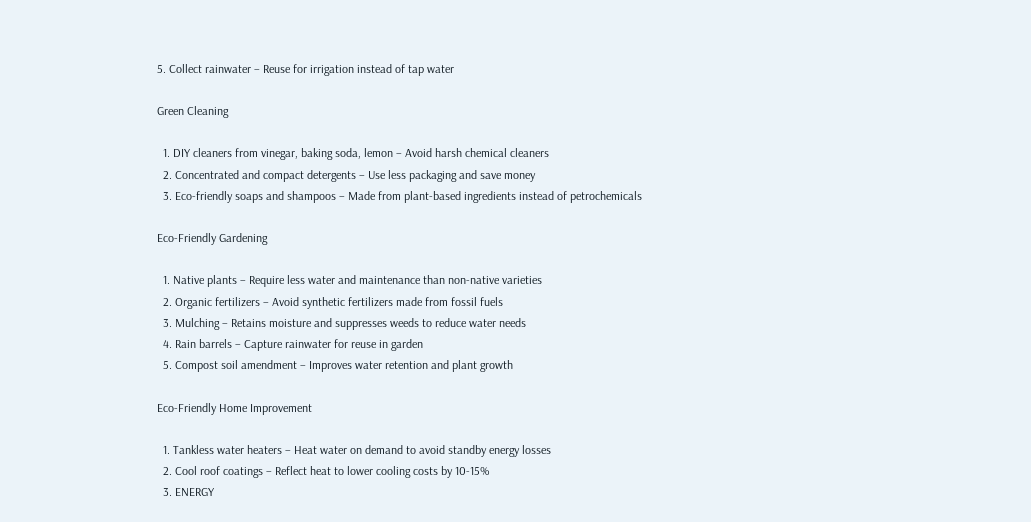5. Collect rainwater – Reuse for irrigation instead of tap water

Green Cleaning

  1. DIY cleaners from vinegar, baking soda, lemon – Avoid harsh chemical cleaners
  2. Concentrated and compact detergents – Use less packaging and save money
  3. Eco-friendly soaps and shampoos – Made from plant-based ingredients instead of petrochemicals

Eco-Friendly Gardening

  1. Native plants – Require less water and maintenance than non-native varieties
  2. Organic fertilizers – Avoid synthetic fertilizers made from fossil fuels
  3. Mulching – Retains moisture and suppresses weeds to reduce water needs
  4. Rain barrels – Capture rainwater for reuse in garden
  5. Compost soil amendment – Improves water retention and plant growth

Eco-Friendly Home Improvement

  1. Tankless water heaters – Heat water on demand to avoid standby energy losses
  2. Cool roof coatings – Reflect heat to lower cooling costs by 10-15%
  3. ENERGY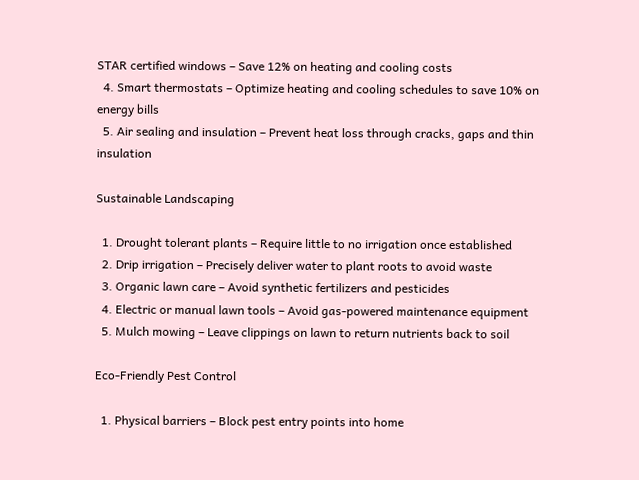STAR certified windows – Save 12% on heating and cooling costs
  4. Smart thermostats – Optimize heating and cooling schedules to save 10% on energy bills
  5. Air sealing and insulation – Prevent heat loss through cracks, gaps and thin insulation

Sustainable Landscaping

  1. Drought tolerant plants – Require little to no irrigation once established
  2. Drip irrigation – Precisely deliver water to plant roots to avoid waste
  3. Organic lawn care – Avoid synthetic fertilizers and pesticides
  4. Electric or manual lawn tools – Avoid gas-powered maintenance equipment
  5. Mulch mowing – Leave clippings on lawn to return nutrients back to soil

Eco-Friendly Pest Control

  1. Physical barriers – Block pest entry points into home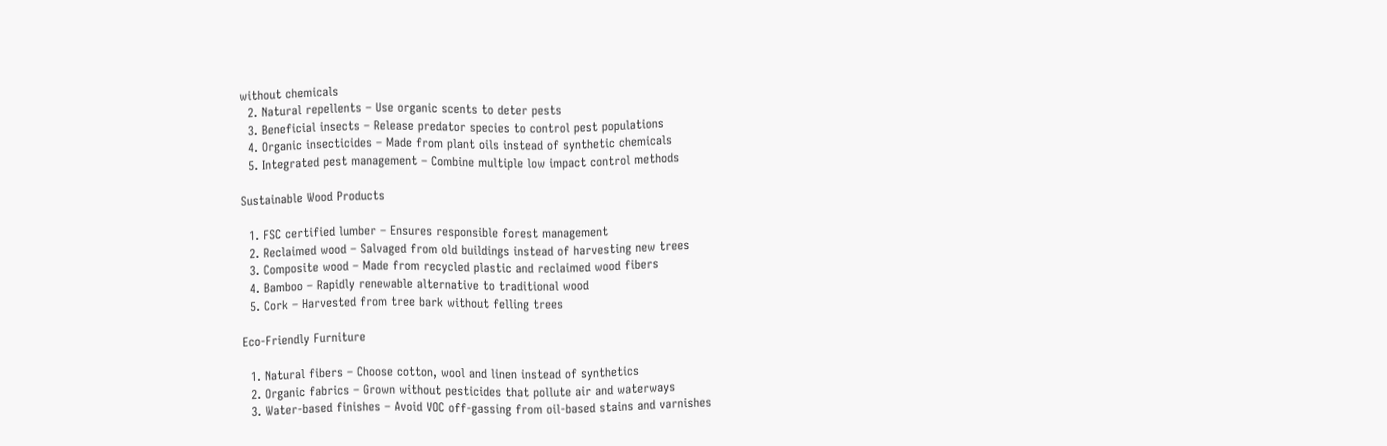without chemicals
  2. Natural repellents – Use organic scents to deter pests
  3. Beneficial insects – Release predator species to control pest populations
  4. Organic insecticides – Made from plant oils instead of synthetic chemicals
  5. Integrated pest management – Combine multiple low impact control methods

Sustainable Wood Products

  1. FSC certified lumber – Ensures responsible forest management
  2. Reclaimed wood – Salvaged from old buildings instead of harvesting new trees
  3. Composite wood – Made from recycled plastic and reclaimed wood fibers
  4. Bamboo – Rapidly renewable alternative to traditional wood
  5. Cork – Harvested from tree bark without felling trees

Eco-Friendly Furniture

  1. Natural fibers – Choose cotton, wool and linen instead of synthetics
  2. Organic fabrics – Grown without pesticides that pollute air and waterways
  3. Water-based finishes – Avoid VOC off-gassing from oil-based stains and varnishes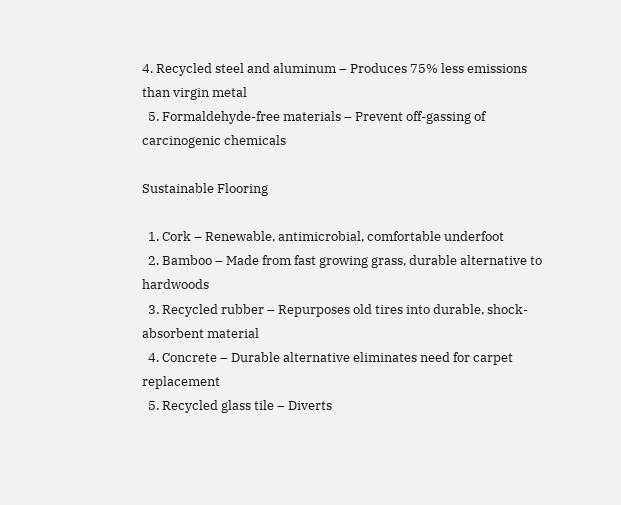4. Recycled steel and aluminum – Produces 75% less emissions than virgin metal
  5. Formaldehyde-free materials – Prevent off-gassing of carcinogenic chemicals

Sustainable Flooring

  1. Cork – Renewable, antimicrobial, comfortable underfoot
  2. Bamboo – Made from fast growing grass, durable alternative to hardwoods
  3. Recycled rubber – Repurposes old tires into durable, shock-absorbent material
  4. Concrete – Durable alternative eliminates need for carpet replacement
  5. Recycled glass tile – Diverts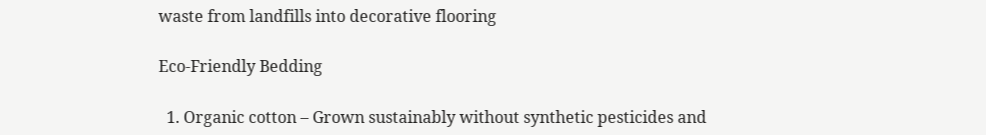waste from landfills into decorative flooring

Eco-Friendly Bedding

  1. Organic cotton – Grown sustainably without synthetic pesticides and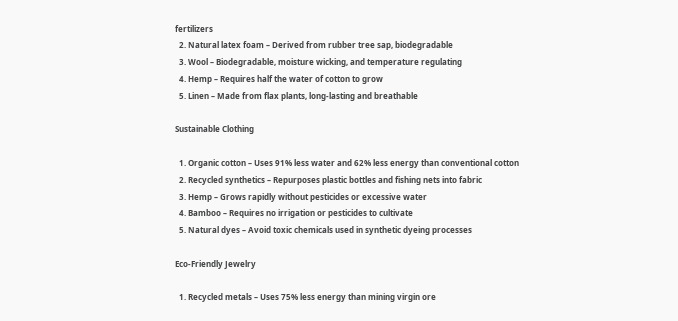fertilizers
  2. Natural latex foam – Derived from rubber tree sap, biodegradable
  3. Wool – Biodegradable, moisture wicking, and temperature regulating
  4. Hemp – Requires half the water of cotton to grow
  5. Linen – Made from flax plants, long-lasting and breathable

Sustainable Clothing

  1. Organic cotton – Uses 91% less water and 62% less energy than conventional cotton
  2. Recycled synthetics – Repurposes plastic bottles and fishing nets into fabric
  3. Hemp – Grows rapidly without pesticides or excessive water
  4. Bamboo – Requires no irrigation or pesticides to cultivate
  5. Natural dyes – Avoid toxic chemicals used in synthetic dyeing processes

Eco-Friendly Jewelry

  1. Recycled metals – Uses 75% less energy than mining virgin ore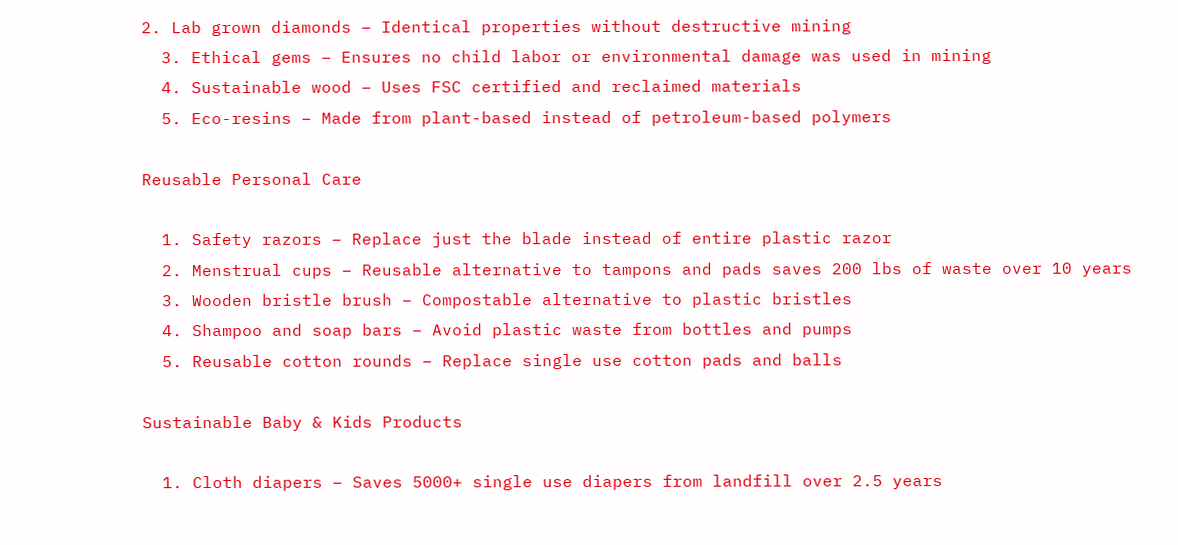2. Lab grown diamonds – Identical properties without destructive mining
  3. Ethical gems – Ensures no child labor or environmental damage was used in mining
  4. Sustainable wood – Uses FSC certified and reclaimed materials
  5. Eco-resins – Made from plant-based instead of petroleum-based polymers

Reusable Personal Care

  1. Safety razors – Replace just the blade instead of entire plastic razor
  2. Menstrual cups – Reusable alternative to tampons and pads saves 200 lbs of waste over 10 years
  3. Wooden bristle brush – Compostable alternative to plastic bristles
  4. Shampoo and soap bars – Avoid plastic waste from bottles and pumps
  5. Reusable cotton rounds – Replace single use cotton pads and balls

Sustainable Baby & Kids Products

  1. Cloth diapers – Saves 5000+ single use diapers from landfill over 2.5 years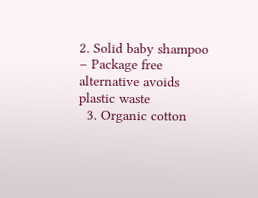2. Solid baby shampoo – Package free alternative avoids plastic waste
  3. Organic cotton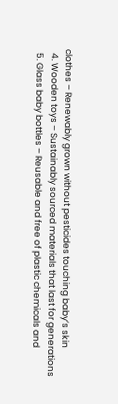clothes – Renewably grown without pesticides touching baby’s skin
  4. Wooden toys – Sustainably sourced materials that last for generations
  5. Glass baby bottles – Reusable and free of plastic chemicals and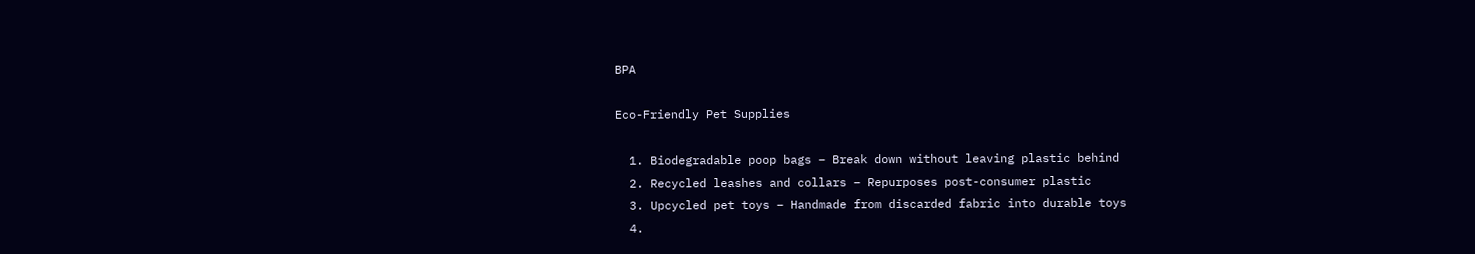BPA

Eco-Friendly Pet Supplies

  1. Biodegradable poop bags – Break down without leaving plastic behind
  2. Recycled leashes and collars – Repurposes post-consumer plastic
  3. Upcycled pet toys – Handmade from discarded fabric into durable toys
  4.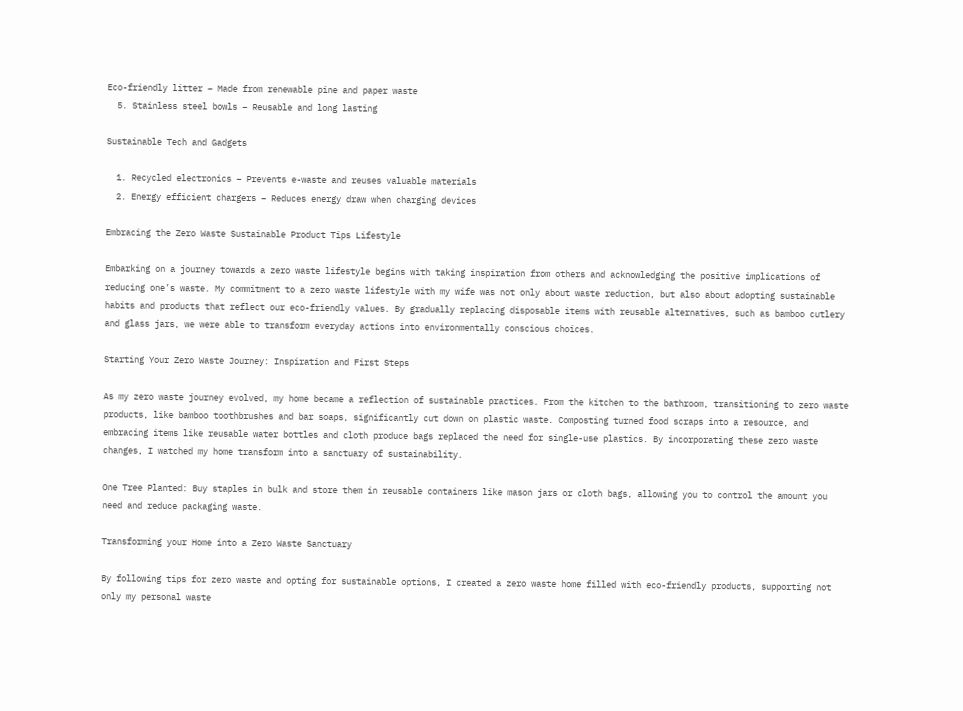Eco-friendly litter – Made from renewable pine and paper waste
  5. Stainless steel bowls – Reusable and long lasting

Sustainable Tech and Gadgets

  1. Recycled electronics – Prevents e-waste and reuses valuable materials
  2. Energy efficient chargers – Reduces energy draw when charging devices

Embracing the Zero Waste Sustainable Product Tips Lifestyle

Embarking on a journey towards a zero waste lifestyle begins with taking inspiration from others and acknowledging the positive implications of reducing one’s waste. My commitment to a zero waste lifestyle with my wife was not only about waste reduction, but also about adopting sustainable habits and products that reflect our eco-friendly values. By gradually replacing disposable items with reusable alternatives, such as bamboo cutlery and glass jars, we were able to transform everyday actions into environmentally conscious choices.

Starting Your Zero Waste Journey: Inspiration and First Steps

As my zero waste journey evolved, my home became a reflection of sustainable practices. From the kitchen to the bathroom, transitioning to zero waste products, like bamboo toothbrushes and bar soaps, significantly cut down on plastic waste. Composting turned food scraps into a resource, and embracing items like reusable water bottles and cloth produce bags replaced the need for single-use plastics. By incorporating these zero waste changes, I watched my home transform into a sanctuary of sustainability.

One Tree Planted: Buy staples in bulk and store them in reusable containers like mason jars or cloth bags, allowing you to control the amount you need and reduce packaging waste.

Transforming your Home into a Zero Waste Sanctuary

By following tips for zero waste and opting for sustainable options, I created a zero waste home filled with eco-friendly products, supporting not only my personal waste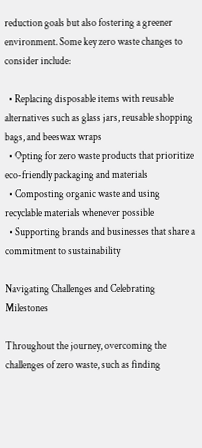reduction goals but also fostering a greener environment. Some key zero waste changes to consider include:

  • Replacing disposable items with reusable alternatives such as glass jars, reusable shopping bags, and beeswax wraps
  • Opting for zero waste products that prioritize eco-friendly packaging and materials
  • Composting organic waste and using recyclable materials whenever possible
  • Supporting brands and businesses that share a commitment to sustainability

Navigating Challenges and Celebrating Milestones

Throughout the journey, overcoming the challenges of zero waste, such as finding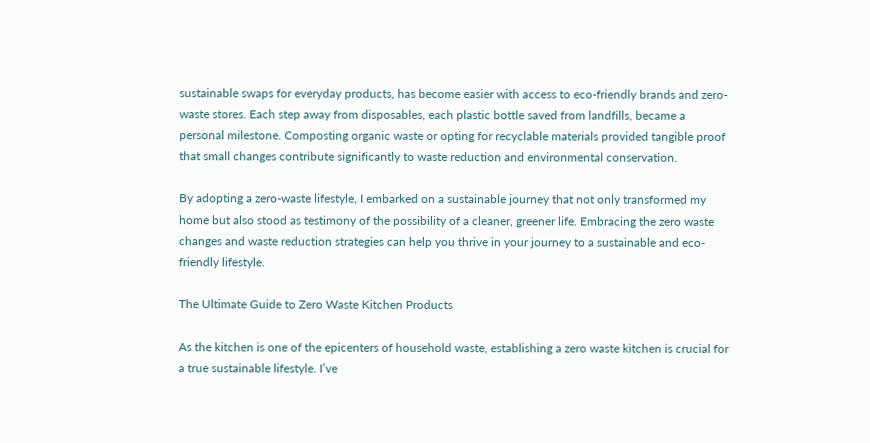sustainable swaps for everyday products, has become easier with access to eco-friendly brands and zero-waste stores. Each step away from disposables, each plastic bottle saved from landfills, became a personal milestone. Composting organic waste or opting for recyclable materials provided tangible proof that small changes contribute significantly to waste reduction and environmental conservation.

By adopting a zero-waste lifestyle, I embarked on a sustainable journey that not only transformed my home but also stood as testimony of the possibility of a cleaner, greener life. Embracing the zero waste changes and waste reduction strategies can help you thrive in your journey to a sustainable and eco-friendly lifestyle.

The Ultimate Guide to Zero Waste Kitchen Products

As the kitchen is one of the epicenters of household waste, establishing a zero waste kitchen is crucial for a true sustainable lifestyle. I’ve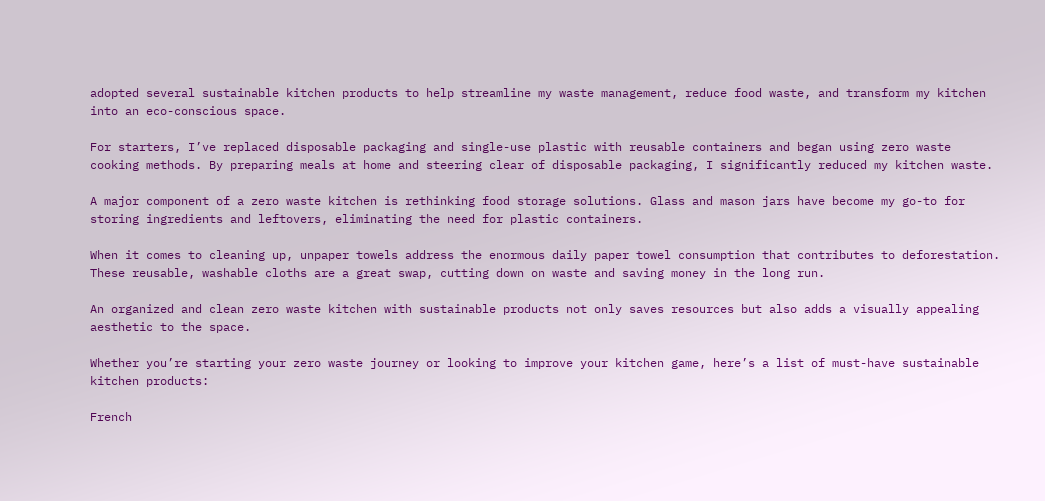adopted several sustainable kitchen products to help streamline my waste management, reduce food waste, and transform my kitchen into an eco-conscious space.

For starters, I’ve replaced disposable packaging and single-use plastic with reusable containers and began using zero waste cooking methods. By preparing meals at home and steering clear of disposable packaging, I significantly reduced my kitchen waste.

A major component of a zero waste kitchen is rethinking food storage solutions. Glass and mason jars have become my go-to for storing ingredients and leftovers, eliminating the need for plastic containers.

When it comes to cleaning up, unpaper towels address the enormous daily paper towel consumption that contributes to deforestation. These reusable, washable cloths are a great swap, cutting down on waste and saving money in the long run.

An organized and clean zero waste kitchen with sustainable products not only saves resources but also adds a visually appealing aesthetic to the space.

Whether you’re starting your zero waste journey or looking to improve your kitchen game, here’s a list of must-have sustainable kitchen products:

French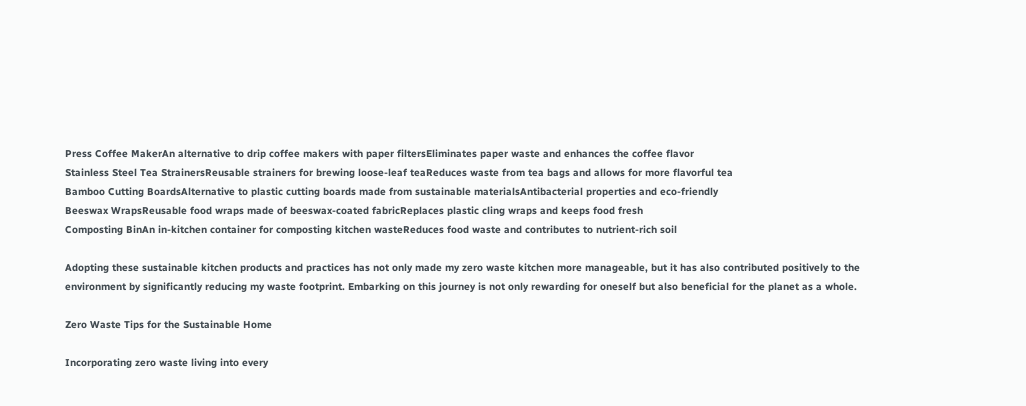Press Coffee MakerAn alternative to drip coffee makers with paper filtersEliminates paper waste and enhances the coffee flavor
Stainless Steel Tea StrainersReusable strainers for brewing loose-leaf teaReduces waste from tea bags and allows for more flavorful tea
Bamboo Cutting BoardsAlternative to plastic cutting boards made from sustainable materialsAntibacterial properties and eco-friendly
Beeswax WrapsReusable food wraps made of beeswax-coated fabricReplaces plastic cling wraps and keeps food fresh
Composting BinAn in-kitchen container for composting kitchen wasteReduces food waste and contributes to nutrient-rich soil

Adopting these sustainable kitchen products and practices has not only made my zero waste kitchen more manageable, but it has also contributed positively to the environment by significantly reducing my waste footprint. Embarking on this journey is not only rewarding for oneself but also beneficial for the planet as a whole.

Zero Waste Tips for the Sustainable Home

Incorporating zero waste living into every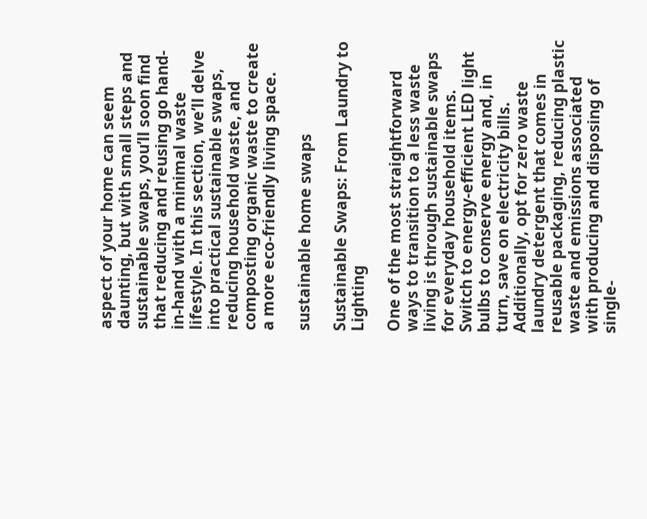aspect of your home can seem daunting, but with small steps and sustainable swaps, you’ll soon find that reducing and reusing go hand-in-hand with a minimal waste lifestyle. In this section, we’ll delve into practical sustainable swaps, reducing household waste, and composting organic waste to create a more eco-friendly living space.

sustainable home swaps

Sustainable Swaps: From Laundry to Lighting

One of the most straightforward ways to transition to a less waste living is through sustainable swaps for everyday household items. Switch to energy-efficient LED light bulbs to conserve energy and, in turn, save on electricity bills. Additionally, opt for zero waste laundry detergent that comes in reusable packaging, reducing plastic waste and emissions associated with producing and disposing of single-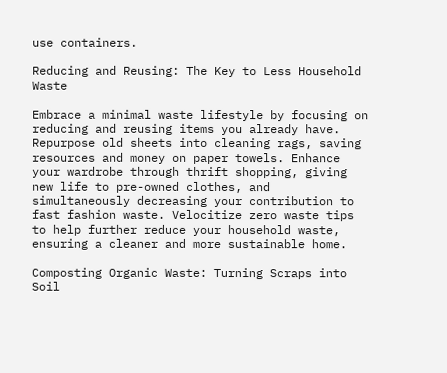use containers.

Reducing and Reusing: The Key to Less Household Waste

Embrace a minimal waste lifestyle by focusing on reducing and reusing items you already have. Repurpose old sheets into cleaning rags, saving resources and money on paper towels. Enhance your wardrobe through thrift shopping, giving new life to pre-owned clothes, and simultaneously decreasing your contribution to fast fashion waste. Velocitize zero waste tips to help further reduce your household waste, ensuring a cleaner and more sustainable home.

Composting Organic Waste: Turning Scraps into Soil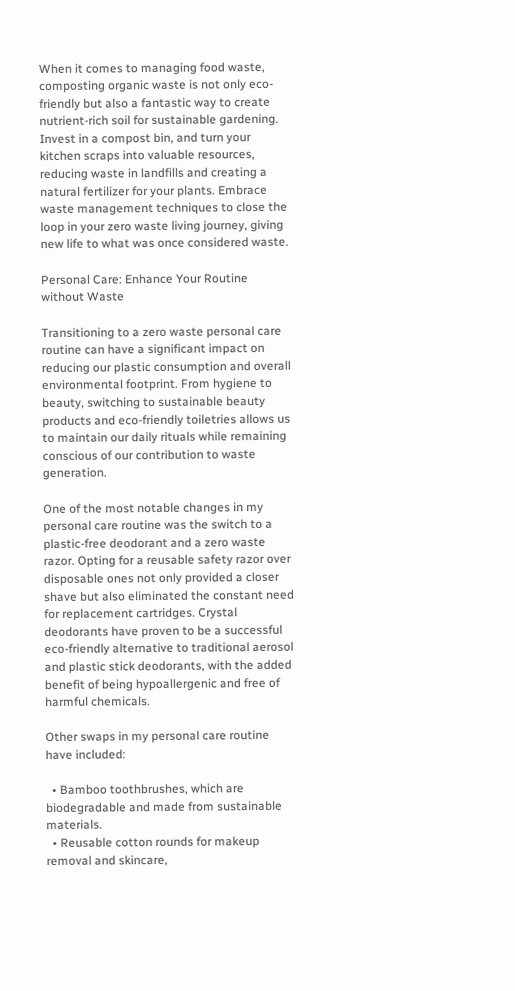When it comes to managing food waste, composting organic waste is not only eco-friendly but also a fantastic way to create nutrient-rich soil for sustainable gardening. Invest in a compost bin, and turn your kitchen scraps into valuable resources, reducing waste in landfills and creating a natural fertilizer for your plants. Embrace waste management techniques to close the loop in your zero waste living journey, giving new life to what was once considered waste.

Personal Care: Enhance Your Routine without Waste

Transitioning to a zero waste personal care routine can have a significant impact on reducing our plastic consumption and overall environmental footprint. From hygiene to beauty, switching to sustainable beauty products and eco-friendly toiletries allows us to maintain our daily rituals while remaining conscious of our contribution to waste generation.

One of the most notable changes in my personal care routine was the switch to a plastic-free deodorant and a zero waste razor. Opting for a reusable safety razor over disposable ones not only provided a closer shave but also eliminated the constant need for replacement cartridges. Crystal deodorants have proven to be a successful eco-friendly alternative to traditional aerosol and plastic stick deodorants, with the added benefit of being hypoallergenic and free of harmful chemicals.

Other swaps in my personal care routine have included:

  • Bamboo toothbrushes, which are biodegradable and made from sustainable materials.
  • Reusable cotton rounds for makeup removal and skincare,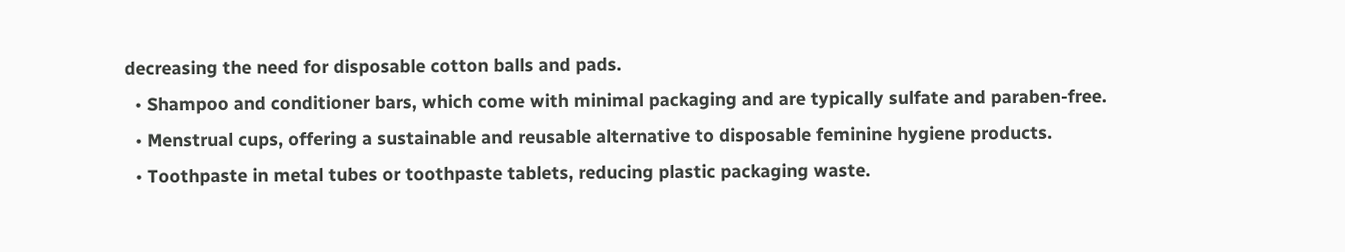decreasing the need for disposable cotton balls and pads.
  • Shampoo and conditioner bars, which come with minimal packaging and are typically sulfate and paraben-free.
  • Menstrual cups, offering a sustainable and reusable alternative to disposable feminine hygiene products.
  • Toothpaste in metal tubes or toothpaste tablets, reducing plastic packaging waste.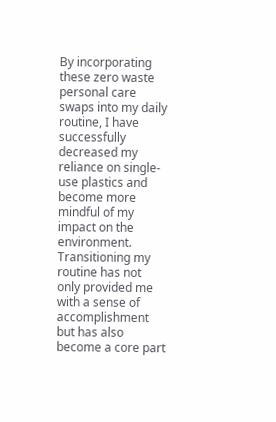By incorporating these zero waste personal care swaps into my daily routine, I have successfully decreased my reliance on single-use plastics and become more mindful of my impact on the environment. Transitioning my routine has not only provided me with a sense of accomplishment but has also become a core part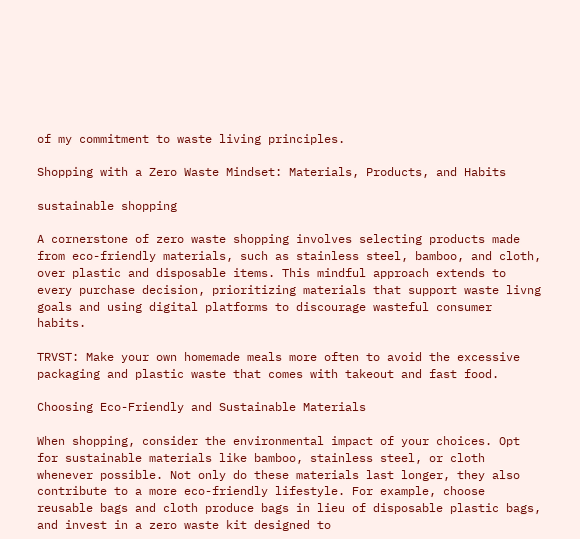of my commitment to waste living principles.

Shopping with a Zero Waste Mindset: Materials, Products, and Habits

sustainable shopping

A cornerstone of zero waste shopping involves selecting products made from eco-friendly materials, such as stainless steel, bamboo, and cloth, over plastic and disposable items. This mindful approach extends to every purchase decision, prioritizing materials that support waste livng goals and using digital platforms to discourage wasteful consumer habits.

TRVST: Make your own homemade meals more often to avoid the excessive packaging and plastic waste that comes with takeout and fast food.

Choosing Eco-Friendly and Sustainable Materials

When shopping, consider the environmental impact of your choices. Opt for sustainable materials like bamboo, stainless steel, or cloth whenever possible. Not only do these materials last longer, they also contribute to a more eco-friendly lifestyle. For example, choose reusable bags and cloth produce bags in lieu of disposable plastic bags, and invest in a zero waste kit designed to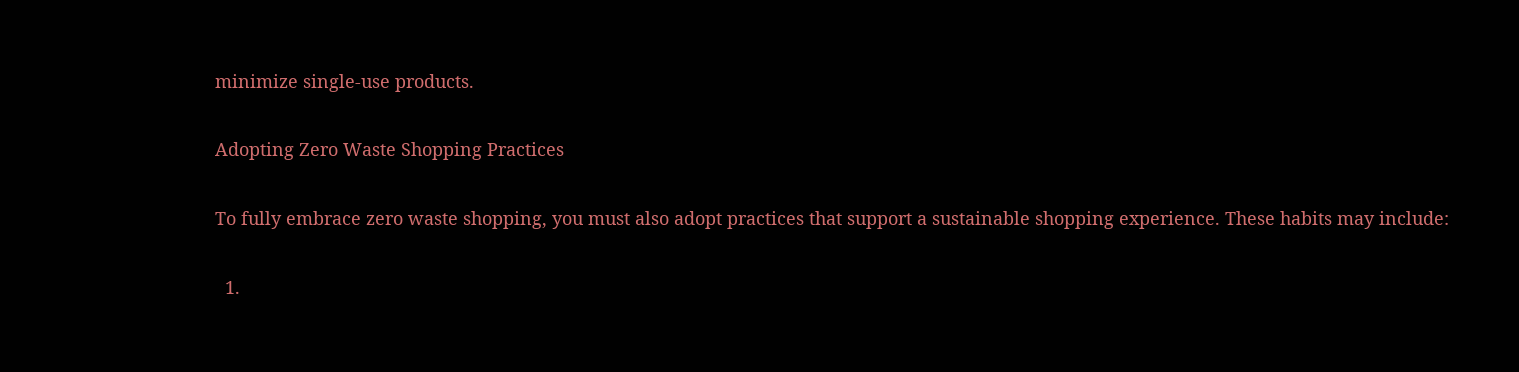minimize single-use products.

Adopting Zero Waste Shopping Practices

To fully embrace zero waste shopping, you must also adopt practices that support a sustainable shopping experience. These habits may include:

  1.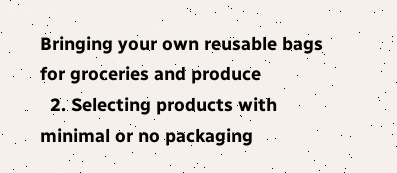Bringing your own reusable bags for groceries and produce
  2. Selecting products with minimal or no packaging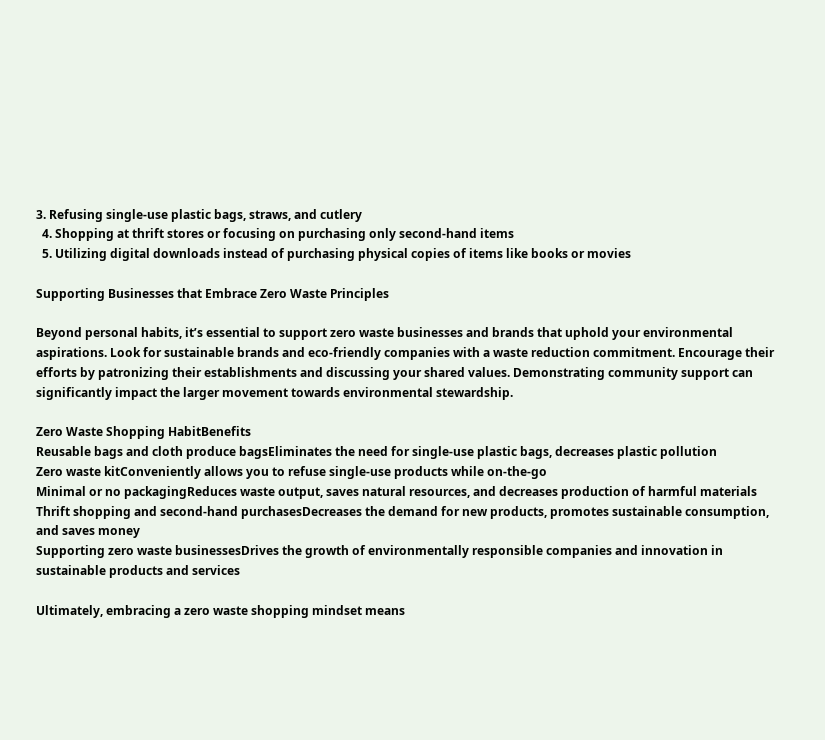3. Refusing single-use plastic bags, straws, and cutlery
  4. Shopping at thrift stores or focusing on purchasing only second-hand items
  5. Utilizing digital downloads instead of purchasing physical copies of items like books or movies

Supporting Businesses that Embrace Zero Waste Principles

Beyond personal habits, it’s essential to support zero waste businesses and brands that uphold your environmental aspirations. Look for sustainable brands and eco-friendly companies with a waste reduction commitment. Encourage their efforts by patronizing their establishments and discussing your shared values. Demonstrating community support can significantly impact the larger movement towards environmental stewardship.

Zero Waste Shopping HabitBenefits
Reusable bags and cloth produce bagsEliminates the need for single-use plastic bags, decreases plastic pollution
Zero waste kitConveniently allows you to refuse single-use products while on-the-go
Minimal or no packagingReduces waste output, saves natural resources, and decreases production of harmful materials
Thrift shopping and second-hand purchasesDecreases the demand for new products, promotes sustainable consumption, and saves money
Supporting zero waste businessesDrives the growth of environmentally responsible companies and innovation in sustainable products and services

Ultimately, embracing a zero waste shopping mindset means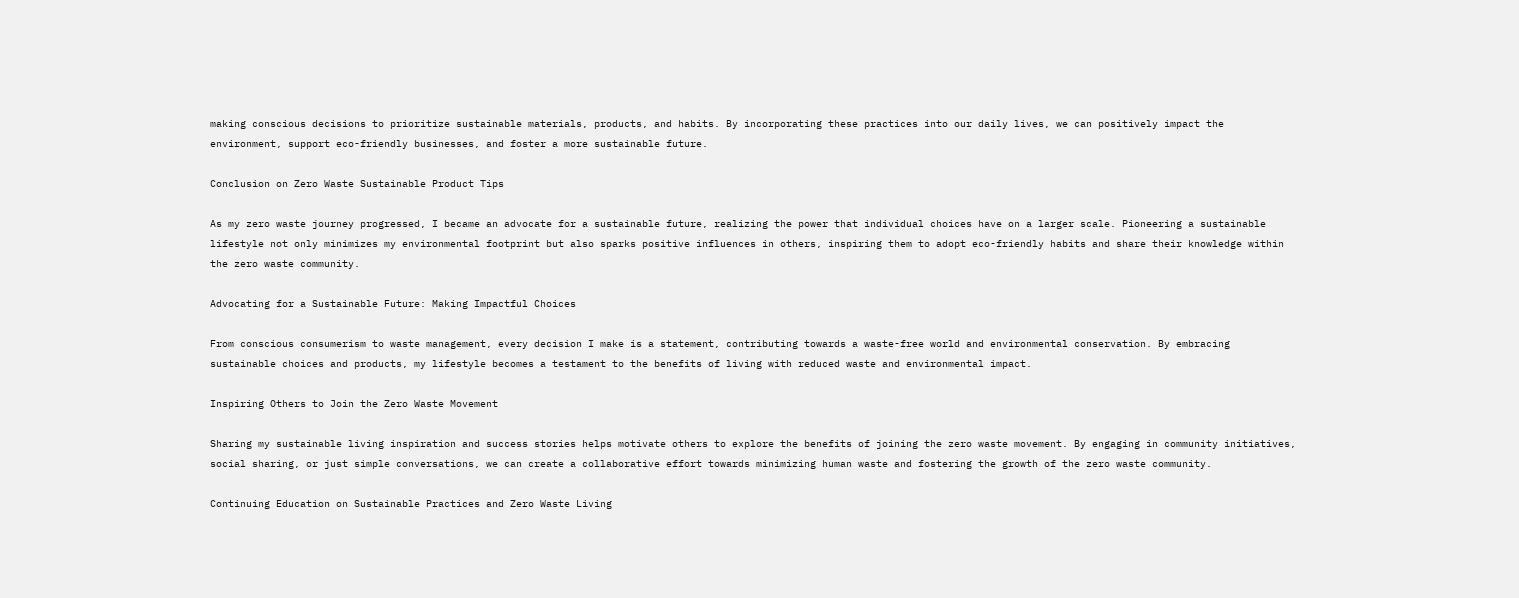making conscious decisions to prioritize sustainable materials, products, and habits. By incorporating these practices into our daily lives, we can positively impact the environment, support eco-friendly businesses, and foster a more sustainable future.

Conclusion on Zero Waste Sustainable Product Tips

As my zero waste journey progressed, I became an advocate for a sustainable future, realizing the power that individual choices have on a larger scale. Pioneering a sustainable lifestyle not only minimizes my environmental footprint but also sparks positive influences in others, inspiring them to adopt eco-friendly habits and share their knowledge within the zero waste community.

Advocating for a Sustainable Future: Making Impactful Choices

From conscious consumerism to waste management, every decision I make is a statement, contributing towards a waste-free world and environmental conservation. By embracing sustainable choices and products, my lifestyle becomes a testament to the benefits of living with reduced waste and environmental impact.

Inspiring Others to Join the Zero Waste Movement

Sharing my sustainable living inspiration and success stories helps motivate others to explore the benefits of joining the zero waste movement. By engaging in community initiatives, social sharing, or just simple conversations, we can create a collaborative effort towards minimizing human waste and fostering the growth of the zero waste community.

Continuing Education on Sustainable Practices and Zero Waste Living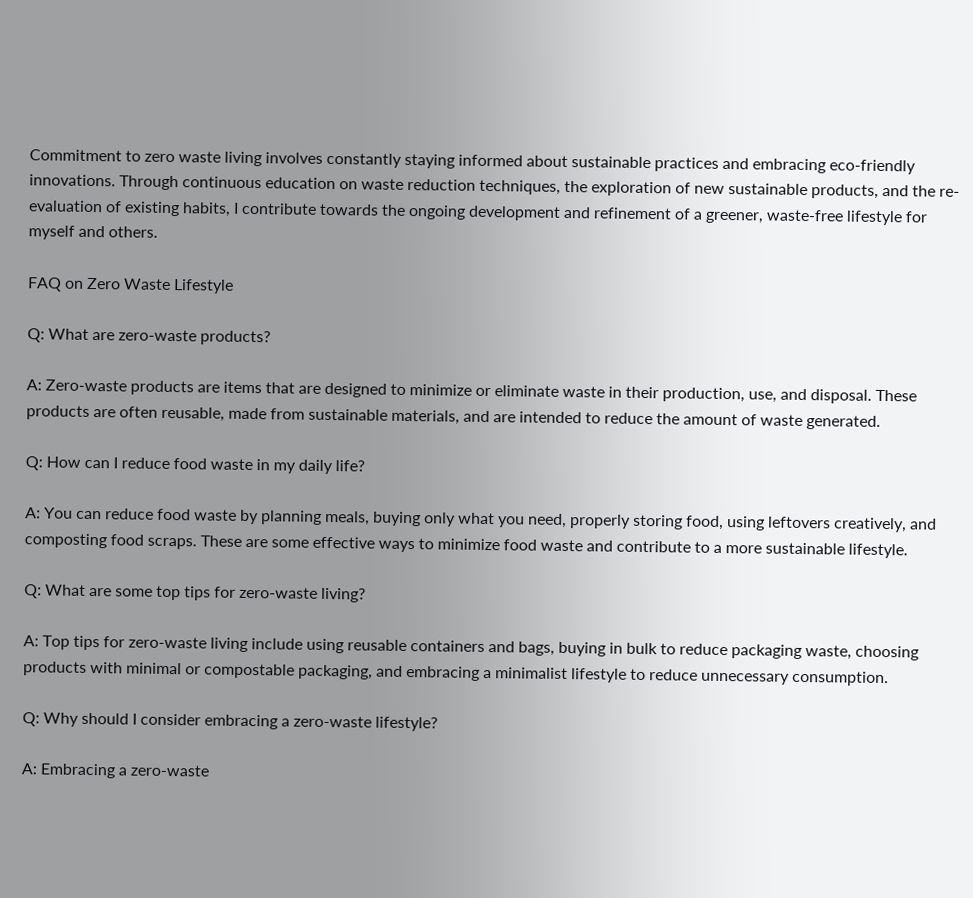Commitment to zero waste living involves constantly staying informed about sustainable practices and embracing eco-friendly innovations. Through continuous education on waste reduction techniques, the exploration of new sustainable products, and the re-evaluation of existing habits, I contribute towards the ongoing development and refinement of a greener, waste-free lifestyle for myself and others.

FAQ on Zero Waste Lifestyle

Q: What are zero-waste products?

A: Zero-waste products are items that are designed to minimize or eliminate waste in their production, use, and disposal. These products are often reusable, made from sustainable materials, and are intended to reduce the amount of waste generated.

Q: How can I reduce food waste in my daily life?

A: You can reduce food waste by planning meals, buying only what you need, properly storing food, using leftovers creatively, and composting food scraps. These are some effective ways to minimize food waste and contribute to a more sustainable lifestyle.

Q: What are some top tips for zero-waste living?

A: Top tips for zero-waste living include using reusable containers and bags, buying in bulk to reduce packaging waste, choosing products with minimal or compostable packaging, and embracing a minimalist lifestyle to reduce unnecessary consumption.

Q: Why should I consider embracing a zero-waste lifestyle?

A: Embracing a zero-waste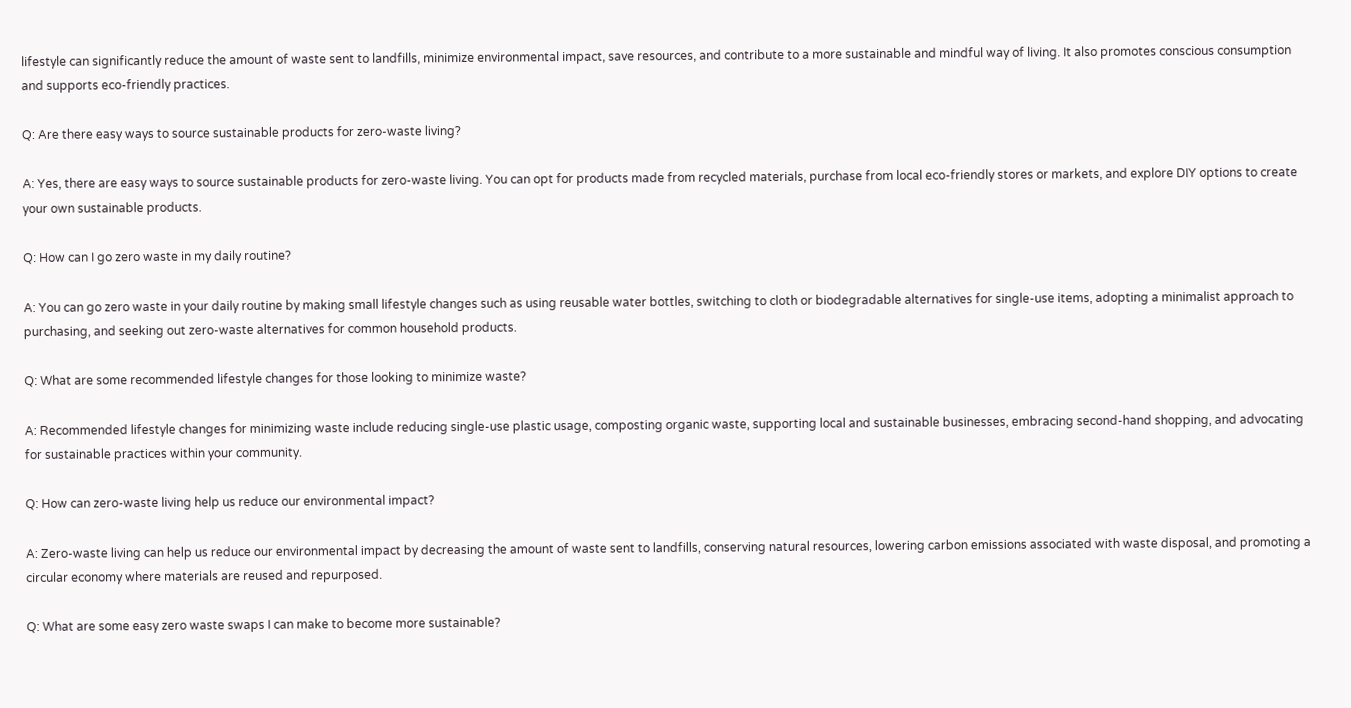lifestyle can significantly reduce the amount of waste sent to landfills, minimize environmental impact, save resources, and contribute to a more sustainable and mindful way of living. It also promotes conscious consumption and supports eco-friendly practices.

Q: Are there easy ways to source sustainable products for zero-waste living?

A: Yes, there are easy ways to source sustainable products for zero-waste living. You can opt for products made from recycled materials, purchase from local eco-friendly stores or markets, and explore DIY options to create your own sustainable products.

Q: How can I go zero waste in my daily routine?

A: You can go zero waste in your daily routine by making small lifestyle changes such as using reusable water bottles, switching to cloth or biodegradable alternatives for single-use items, adopting a minimalist approach to purchasing, and seeking out zero-waste alternatives for common household products.

Q: What are some recommended lifestyle changes for those looking to minimize waste?

A: Recommended lifestyle changes for minimizing waste include reducing single-use plastic usage, composting organic waste, supporting local and sustainable businesses, embracing second-hand shopping, and advocating for sustainable practices within your community.

Q: How can zero-waste living help us reduce our environmental impact?

A: Zero-waste living can help us reduce our environmental impact by decreasing the amount of waste sent to landfills, conserving natural resources, lowering carbon emissions associated with waste disposal, and promoting a circular economy where materials are reused and repurposed.

Q: What are some easy zero waste swaps I can make to become more sustainable?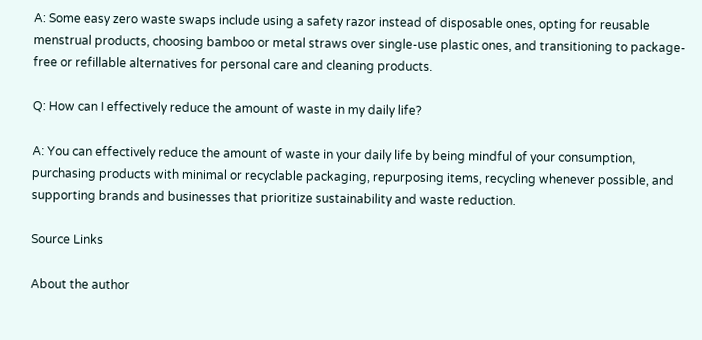A: Some easy zero waste swaps include using a safety razor instead of disposable ones, opting for reusable menstrual products, choosing bamboo or metal straws over single-use plastic ones, and transitioning to package-free or refillable alternatives for personal care and cleaning products.

Q: How can I effectively reduce the amount of waste in my daily life?

A: You can effectively reduce the amount of waste in your daily life by being mindful of your consumption, purchasing products with minimal or recyclable packaging, repurposing items, recycling whenever possible, and supporting brands and businesses that prioritize sustainability and waste reduction.

Source Links

About the author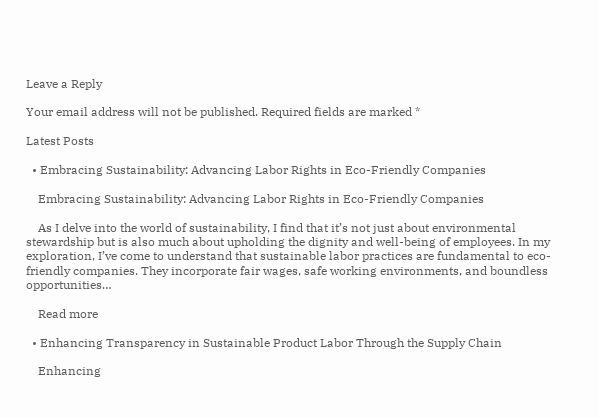Leave a Reply

Your email address will not be published. Required fields are marked *

Latest Posts

  • Embracing Sustainability: Advancing Labor Rights in Eco-Friendly Companies

    Embracing Sustainability: Advancing Labor Rights in Eco-Friendly Companies

    As I delve into the world of sustainability, I find that it’s not just about environmental stewardship but is also much about upholding the dignity and well-being of employees. In my exploration, I’ve come to understand that sustainable labor practices are fundamental to eco-friendly companies. They incorporate fair wages, safe working environments, and boundless opportunities…

    Read more

  • Enhancing Transparency in Sustainable Product Labor Through the Supply Chain

    Enhancing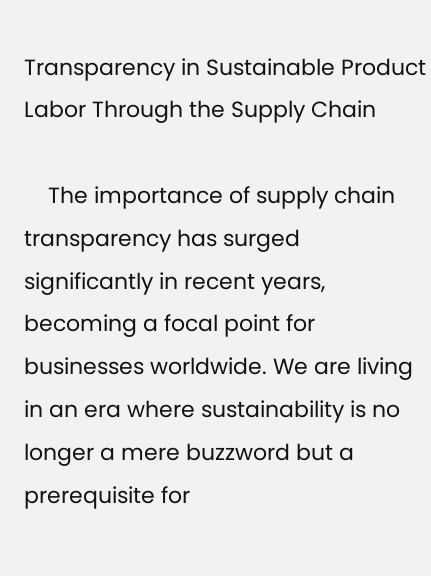Transparency in Sustainable Product Labor Through the Supply Chain

    The importance of supply chain transparency has surged significantly in recent years, becoming a focal point for businesses worldwide. We are living in an era where sustainability is no longer a mere buzzword but a prerequisite for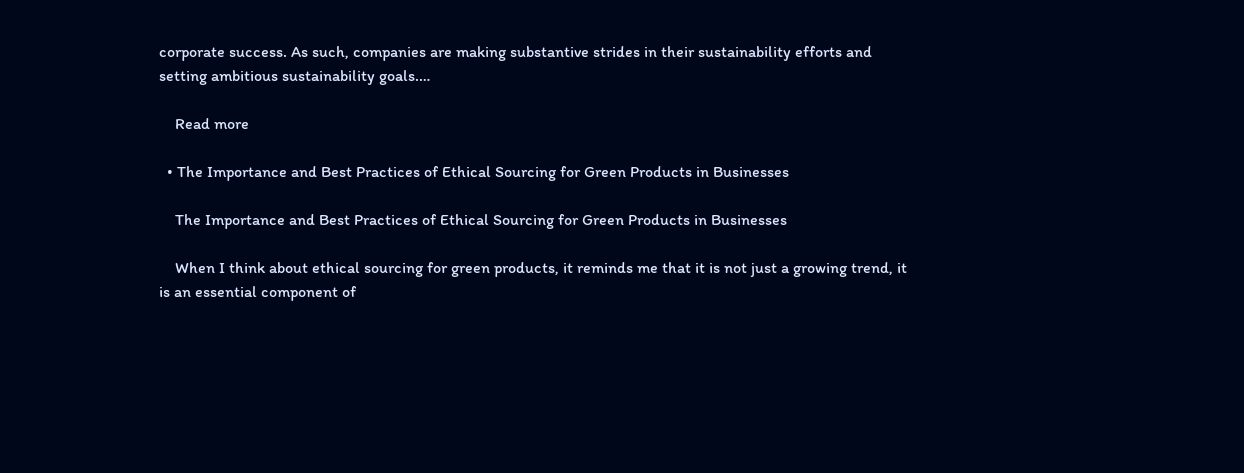corporate success. As such, companies are making substantive strides in their sustainability efforts and setting ambitious sustainability goals.…

    Read more

  • The Importance and Best Practices of Ethical Sourcing for Green Products in Businesses

    The Importance and Best Practices of Ethical Sourcing for Green Products in Businesses

    When I think about ethical sourcing for green products, it reminds me that it is not just a growing trend, it is an essential component of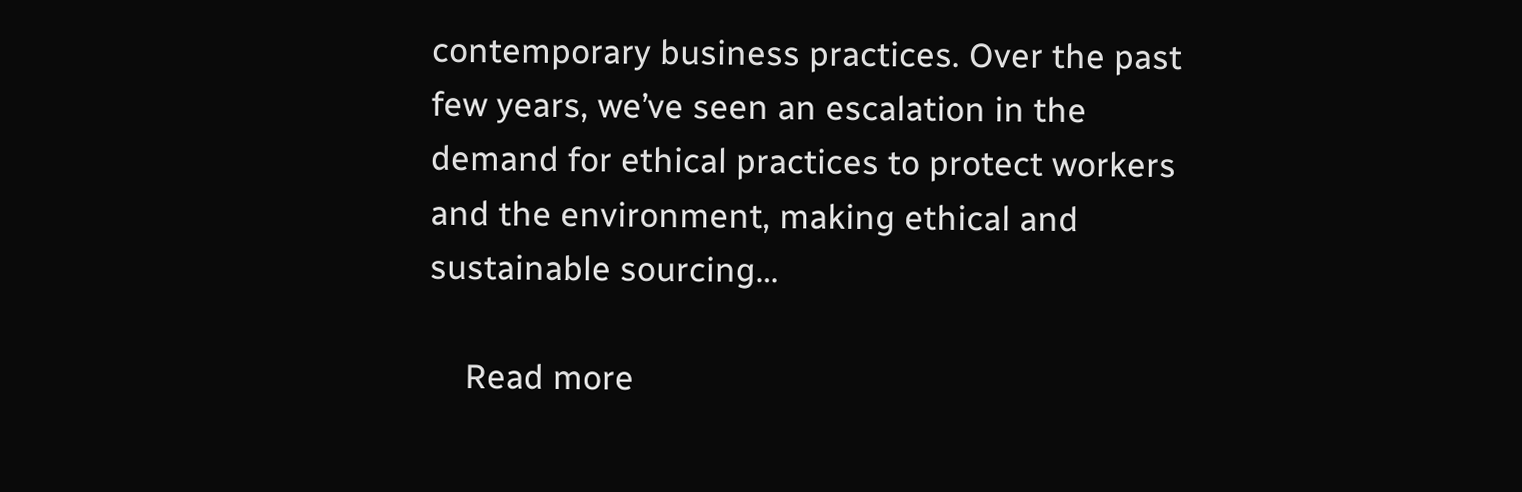contemporary business practices. Over the past few years, we’ve seen an escalation in the demand for ethical practices to protect workers and the environment, making ethical and sustainable sourcing…

    Read more